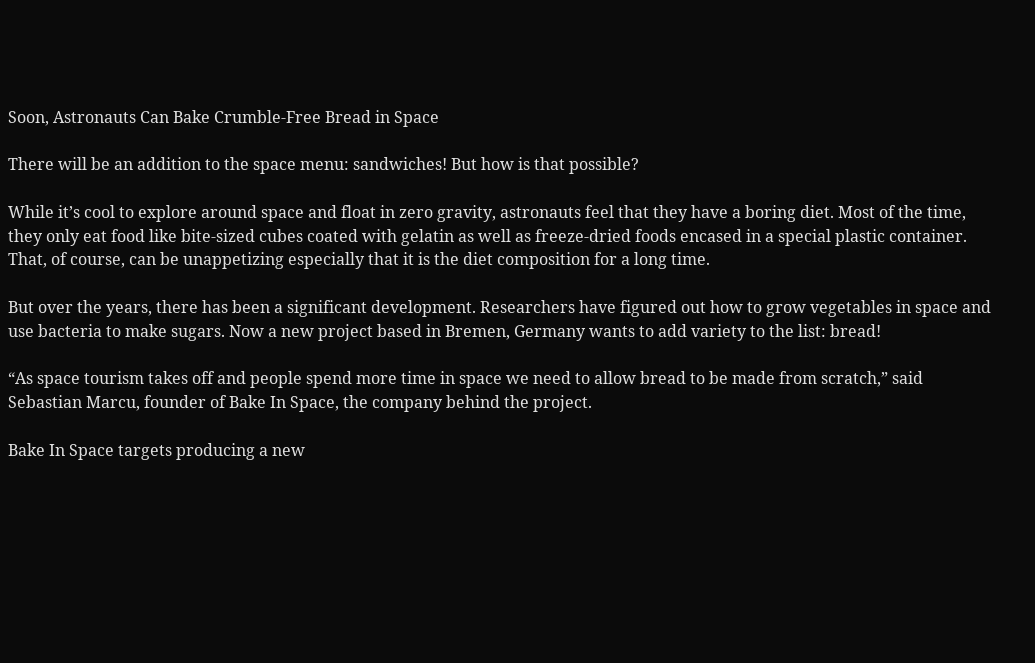Soon, Astronauts Can Bake Crumble-Free Bread in Space

There will be an addition to the space menu: sandwiches! But how is that possible?

While it’s cool to explore around space and float in zero gravity, astronauts feel that they have a boring diet. Most of the time, they only eat food like bite-sized cubes coated with gelatin as well as freeze-dried foods encased in a special plastic container. That, of course, can be unappetizing especially that it is the diet composition for a long time.

But over the years, there has been a significant development. Researchers have figured out how to grow vegetables in space and use bacteria to make sugars. Now a new project based in Bremen, Germany wants to add variety to the list: bread!

“As space tourism takes off and people spend more time in space we need to allow bread to be made from scratch,” said Sebastian Marcu, founder of Bake In Space, the company behind the project.

Bake In Space targets producing a new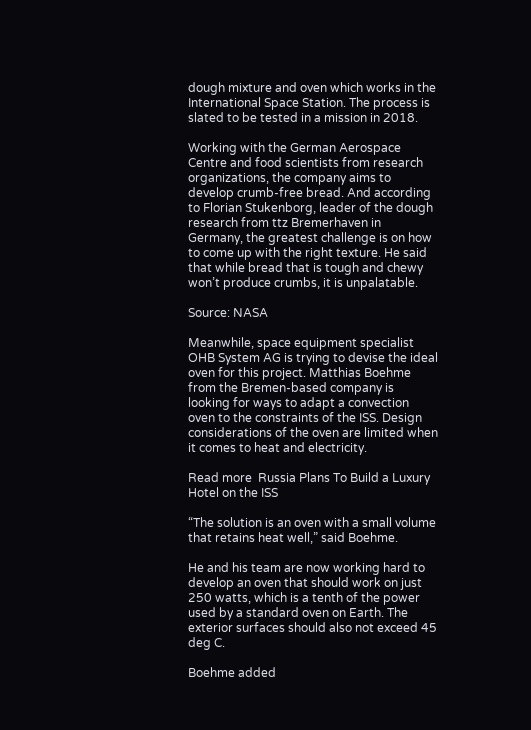dough mixture and oven which works in the International Space Station. The process is slated to be tested in a mission in 2018.

Working with the German Aerospace Centre and food scientists from research organizations, the company aims to develop crumb-free bread. And according to Florian Stukenborg, leader of the dough research from ttz Bremerhaven in Germany, the greatest challenge is on how to come up with the right texture. He said that while bread that is tough and chewy won’t produce crumbs, it is unpalatable.

Source: NASA

Meanwhile, space equipment specialist OHB System AG is trying to devise the ideal oven for this project. Matthias Boehme from the Bremen-based company is looking for ways to adapt a convection oven to the constraints of the ISS. Design considerations of the oven are limited when it comes to heat and electricity.

Read more  Russia Plans To Build a Luxury Hotel on the ISS

“The solution is an oven with a small volume that retains heat well,” said Boehme.

He and his team are now working hard to develop an oven that should work on just 250 watts, which is a tenth of the power used by a standard oven on Earth. The exterior surfaces should also not exceed 45 deg C.

Boehme added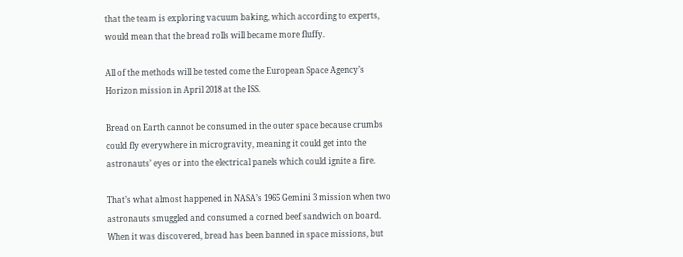that the team is exploring vacuum baking, which according to experts, would mean that the bread rolls will became more fluffy.

All of the methods will be tested come the European Space Agency’s Horizon mission in April 2018 at the ISS.

Bread on Earth cannot be consumed in the outer space because crumbs could fly everywhere in microgravity, meaning it could get into the astronauts’ eyes or into the electrical panels which could ignite a fire.

That’s what almost happened in NASA’s 1965 Gemini 3 mission when two astronauts smuggled and consumed a corned beef sandwich on board. When it was discovered, bread has been banned in space missions, but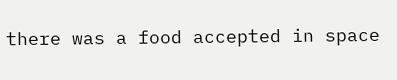there was a food accepted in space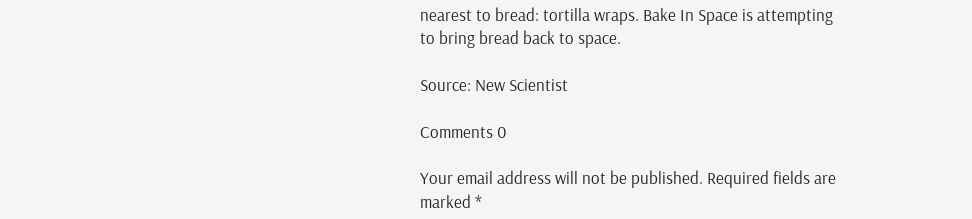nearest to bread: tortilla wraps. Bake In Space is attempting to bring bread back to space.

Source: New Scientist

Comments 0

Your email address will not be published. Required fields are marked *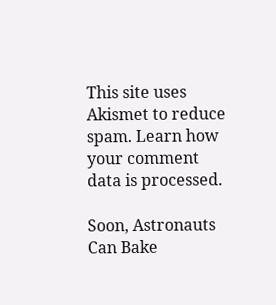This site uses Akismet to reduce spam. Learn how your comment data is processed.

Soon, Astronauts Can Bake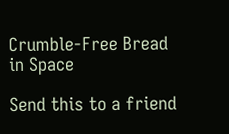Crumble-Free Bread in Space

Send this to a friend